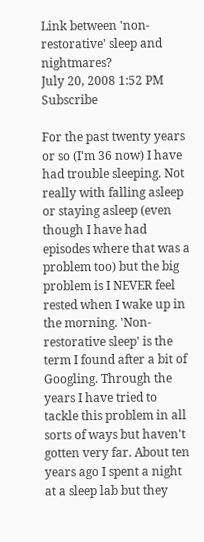Link between 'non-restorative' sleep and nightmares?
July 20, 2008 1:52 PM   Subscribe

For the past twenty years or so (I'm 36 now) I have had trouble sleeping. Not really with falling asleep or staying asleep (even though I have had episodes where that was a problem too) but the big problem is I NEVER feel rested when I wake up in the morning. 'Non-restorative sleep' is the term I found after a bit of Googling. Through the years I have tried to tackle this problem in all sorts of ways but haven't gotten very far. About ten years ago I spent a night at a sleep lab but they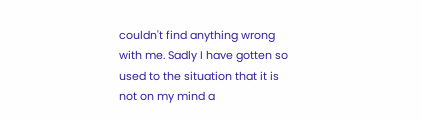couldn't find anything wrong with me. Sadly I have gotten so used to the situation that it is not on my mind a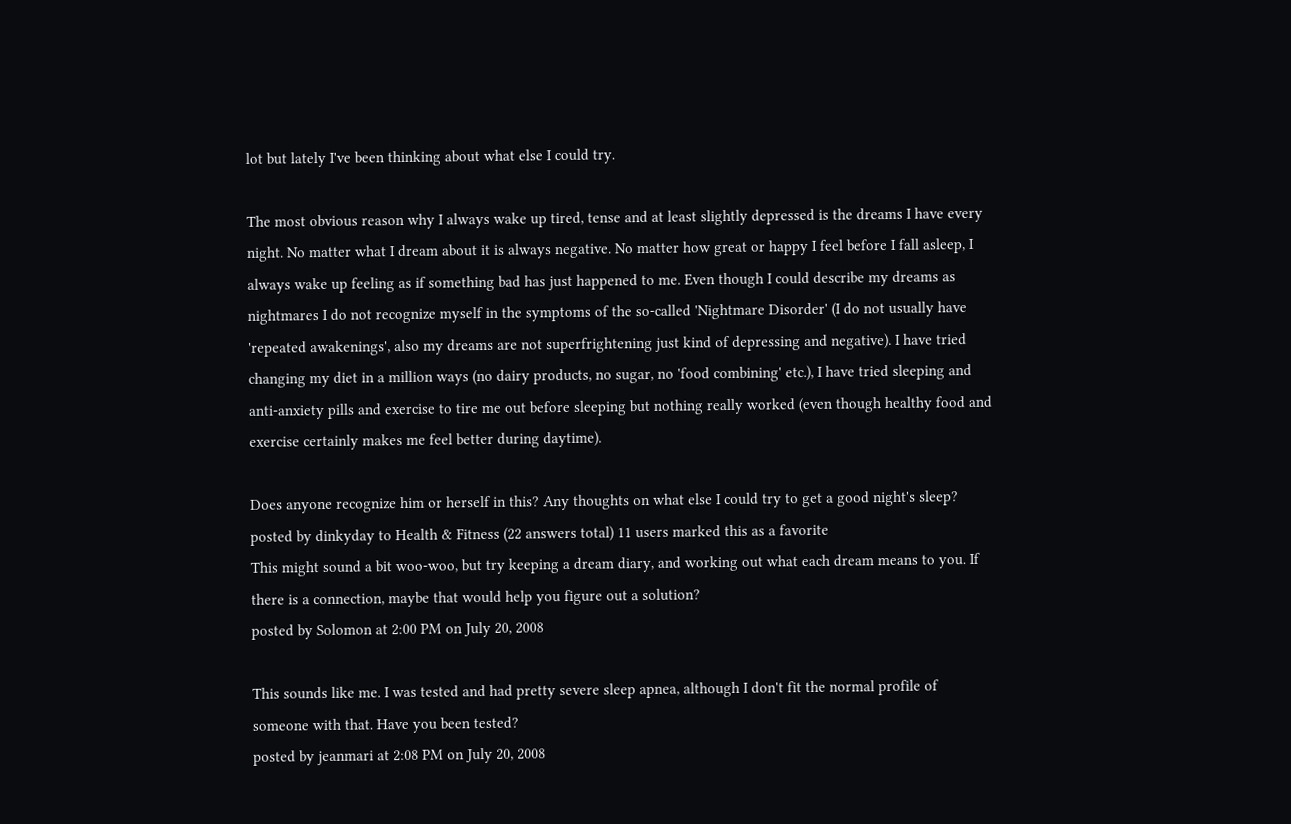lot but lately I've been thinking about what else I could try.

The most obvious reason why I always wake up tired, tense and at least slightly depressed is the dreams I have every night. No matter what I dream about it is always negative. No matter how great or happy I feel before I fall asleep, I always wake up feeling as if something bad has just happened to me. Even though I could describe my dreams as nightmares I do not recognize myself in the symptoms of the so-called 'Nightmare Disorder' (I do not usually have 'repeated awakenings', also my dreams are not superfrightening just kind of depressing and negative). I have tried changing my diet in a million ways (no dairy products, no sugar, no 'food combining' etc.), I have tried sleeping and anti-anxiety pills and exercise to tire me out before sleeping but nothing really worked (even though healthy food and exercise certainly makes me feel better during daytime).

Does anyone recognize him or herself in this? Any thoughts on what else I could try to get a good night's sleep?
posted by dinkyday to Health & Fitness (22 answers total) 11 users marked this as a favorite
This might sound a bit woo-woo, but try keeping a dream diary, and working out what each dream means to you. If there is a connection, maybe that would help you figure out a solution?
posted by Solomon at 2:00 PM on July 20, 2008

This sounds like me. I was tested and had pretty severe sleep apnea, although I don't fit the normal profile of someone with that. Have you been tested?
posted by jeanmari at 2:08 PM on July 20, 2008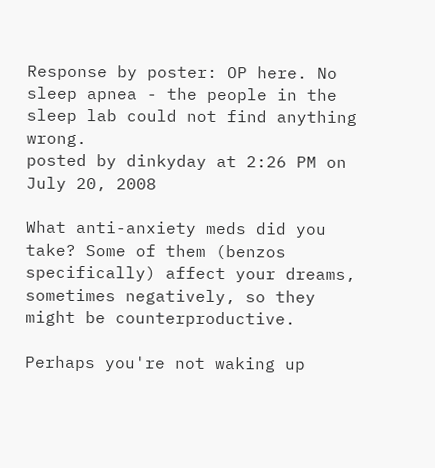Response by poster: OP here. No sleep apnea - the people in the sleep lab could not find anything wrong.
posted by dinkyday at 2:26 PM on July 20, 2008

What anti-anxiety meds did you take? Some of them (benzos specifically) affect your dreams, sometimes negatively, so they might be counterproductive.

Perhaps you're not waking up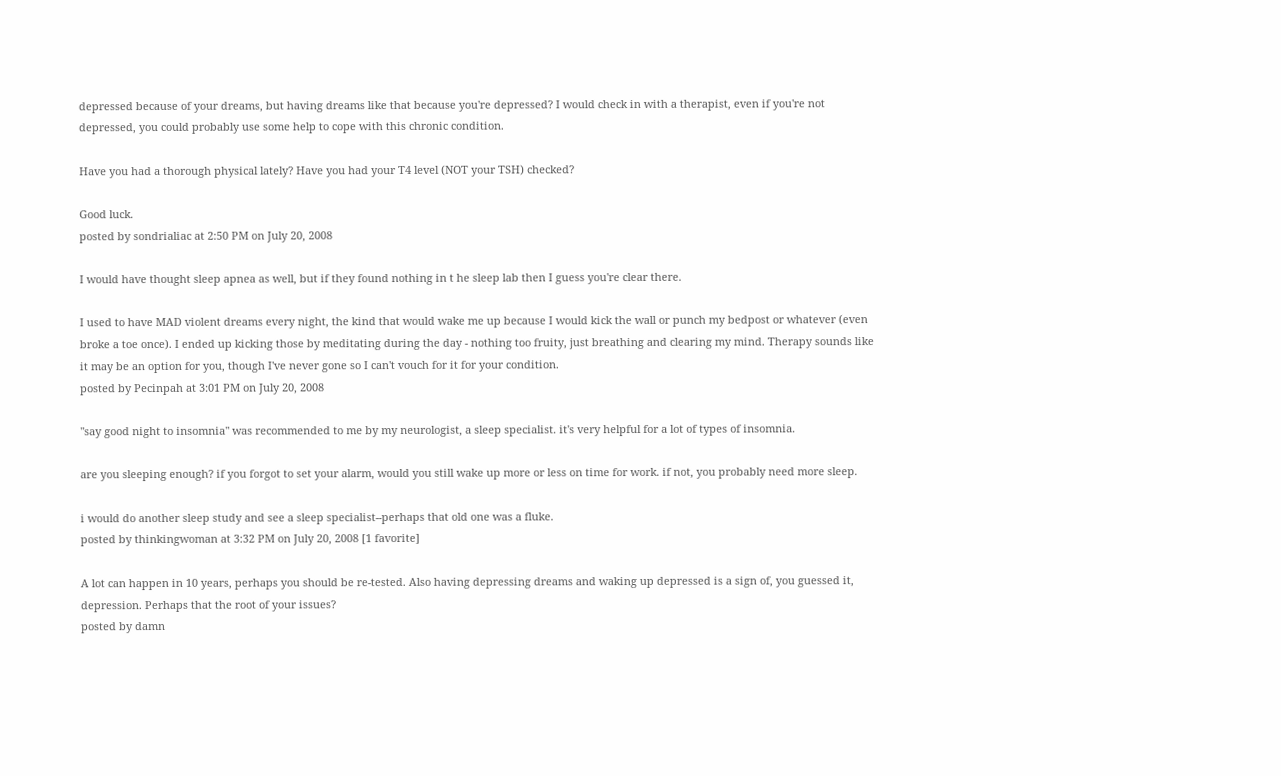depressed because of your dreams, but having dreams like that because you're depressed? I would check in with a therapist, even if you're not depressed, you could probably use some help to cope with this chronic condition.

Have you had a thorough physical lately? Have you had your T4 level (NOT your TSH) checked?

Good luck.
posted by sondrialiac at 2:50 PM on July 20, 2008

I would have thought sleep apnea as well, but if they found nothing in t he sleep lab then I guess you're clear there.

I used to have MAD violent dreams every night, the kind that would wake me up because I would kick the wall or punch my bedpost or whatever (even broke a toe once). I ended up kicking those by meditating during the day - nothing too fruity, just breathing and clearing my mind. Therapy sounds like it may be an option for you, though I've never gone so I can't vouch for it for your condition.
posted by Pecinpah at 3:01 PM on July 20, 2008

"say good night to insomnia" was recommended to me by my neurologist, a sleep specialist. it's very helpful for a lot of types of insomnia.

are you sleeping enough? if you forgot to set your alarm, would you still wake up more or less on time for work. if not, you probably need more sleep.

i would do another sleep study and see a sleep specialist--perhaps that old one was a fluke.
posted by thinkingwoman at 3:32 PM on July 20, 2008 [1 favorite]

A lot can happen in 10 years, perhaps you should be re-tested. Also having depressing dreams and waking up depressed is a sign of, you guessed it, depression. Perhaps that the root of your issues?
posted by damn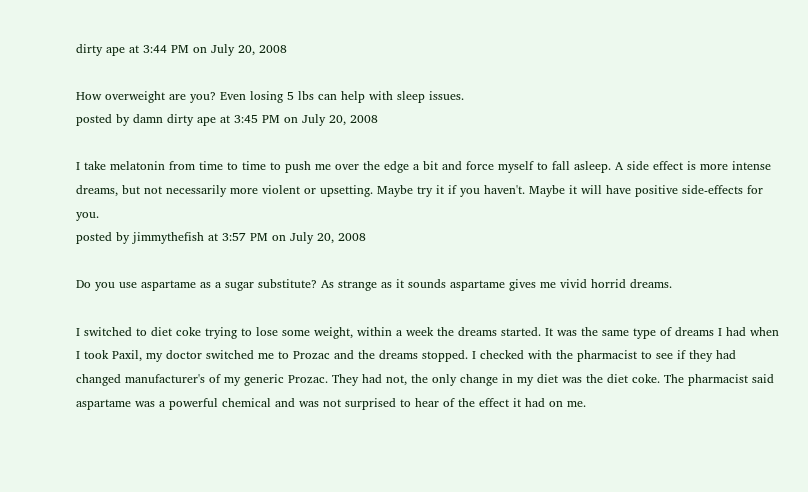dirty ape at 3:44 PM on July 20, 2008

How overweight are you? Even losing 5 lbs can help with sleep issues.
posted by damn dirty ape at 3:45 PM on July 20, 2008

I take melatonin from time to time to push me over the edge a bit and force myself to fall asleep. A side effect is more intense dreams, but not necessarily more violent or upsetting. Maybe try it if you haven't. Maybe it will have positive side-effects for you.
posted by jimmythefish at 3:57 PM on July 20, 2008

Do you use aspartame as a sugar substitute? As strange as it sounds aspartame gives me vivid horrid dreams.

I switched to diet coke trying to lose some weight, within a week the dreams started. It was the same type of dreams I had when I took Paxil, my doctor switched me to Prozac and the dreams stopped. I checked with the pharmacist to see if they had changed manufacturer's of my generic Prozac. They had not, the only change in my diet was the diet coke. The pharmacist said aspartame was a powerful chemical and was not surprised to hear of the effect it had on me.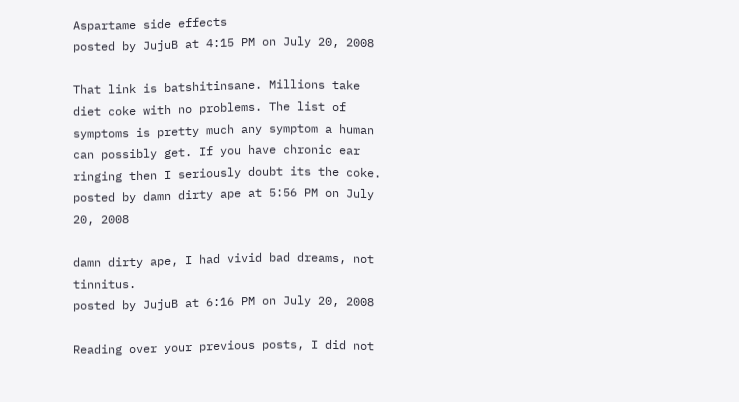Aspartame side effects
posted by JujuB at 4:15 PM on July 20, 2008

That link is batshitinsane. Millions take diet coke with no problems. The list of symptoms is pretty much any symptom a human can possibly get. If you have chronic ear ringing then I seriously doubt its the coke.
posted by damn dirty ape at 5:56 PM on July 20, 2008

damn dirty ape, I had vivid bad dreams, not tinnitus.
posted by JujuB at 6:16 PM on July 20, 2008

Reading over your previous posts, I did not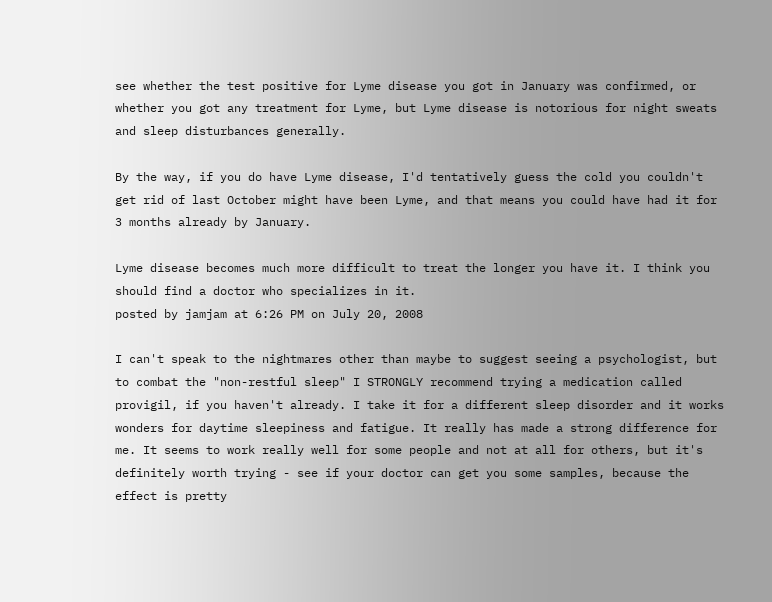see whether the test positive for Lyme disease you got in January was confirmed, or whether you got any treatment for Lyme, but Lyme disease is notorious for night sweats and sleep disturbances generally.

By the way, if you do have Lyme disease, I'd tentatively guess the cold you couldn't get rid of last October might have been Lyme, and that means you could have had it for 3 months already by January.

Lyme disease becomes much more difficult to treat the longer you have it. I think you should find a doctor who specializes in it.
posted by jamjam at 6:26 PM on July 20, 2008

I can't speak to the nightmares other than maybe to suggest seeing a psychologist, but to combat the "non-restful sleep" I STRONGLY recommend trying a medication called provigil, if you haven't already. I take it for a different sleep disorder and it works wonders for daytime sleepiness and fatigue. It really has made a strong difference for me. It seems to work really well for some people and not at all for others, but it's definitely worth trying - see if your doctor can get you some samples, because the effect is pretty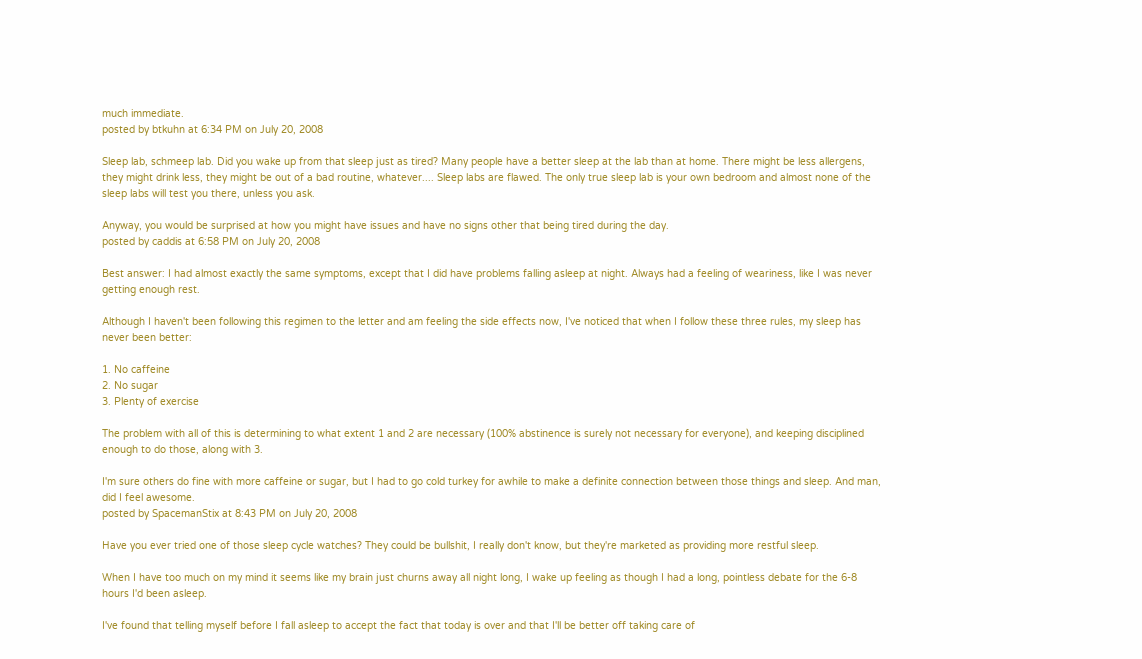much immediate.
posted by btkuhn at 6:34 PM on July 20, 2008

Sleep lab, schmeep lab. Did you wake up from that sleep just as tired? Many people have a better sleep at the lab than at home. There might be less allergens, they might drink less, they might be out of a bad routine, whatever.... Sleep labs are flawed. The only true sleep lab is your own bedroom and almost none of the sleep labs will test you there, unless you ask.

Anyway, you would be surprised at how you might have issues and have no signs other that being tired during the day.
posted by caddis at 6:58 PM on July 20, 2008

Best answer: I had almost exactly the same symptoms, except that I did have problems falling asleep at night. Always had a feeling of weariness, like I was never getting enough rest.

Although I haven't been following this regimen to the letter and am feeling the side effects now, I've noticed that when I follow these three rules, my sleep has never been better:

1. No caffeine
2. No sugar
3. Plenty of exercise

The problem with all of this is determining to what extent 1 and 2 are necessary (100% abstinence is surely not necessary for everyone), and keeping disciplined enough to do those, along with 3.

I'm sure others do fine with more caffeine or sugar, but I had to go cold turkey for awhile to make a definite connection between those things and sleep. And man, did I feel awesome.
posted by SpacemanStix at 8:43 PM on July 20, 2008

Have you ever tried one of those sleep cycle watches? They could be bullshit, I really don't know, but they're marketed as providing more restful sleep.

When I have too much on my mind it seems like my brain just churns away all night long, I wake up feeling as though I had a long, pointless debate for the 6-8 hours I'd been asleep.

I've found that telling myself before I fall asleep to accept the fact that today is over and that I'll be better off taking care of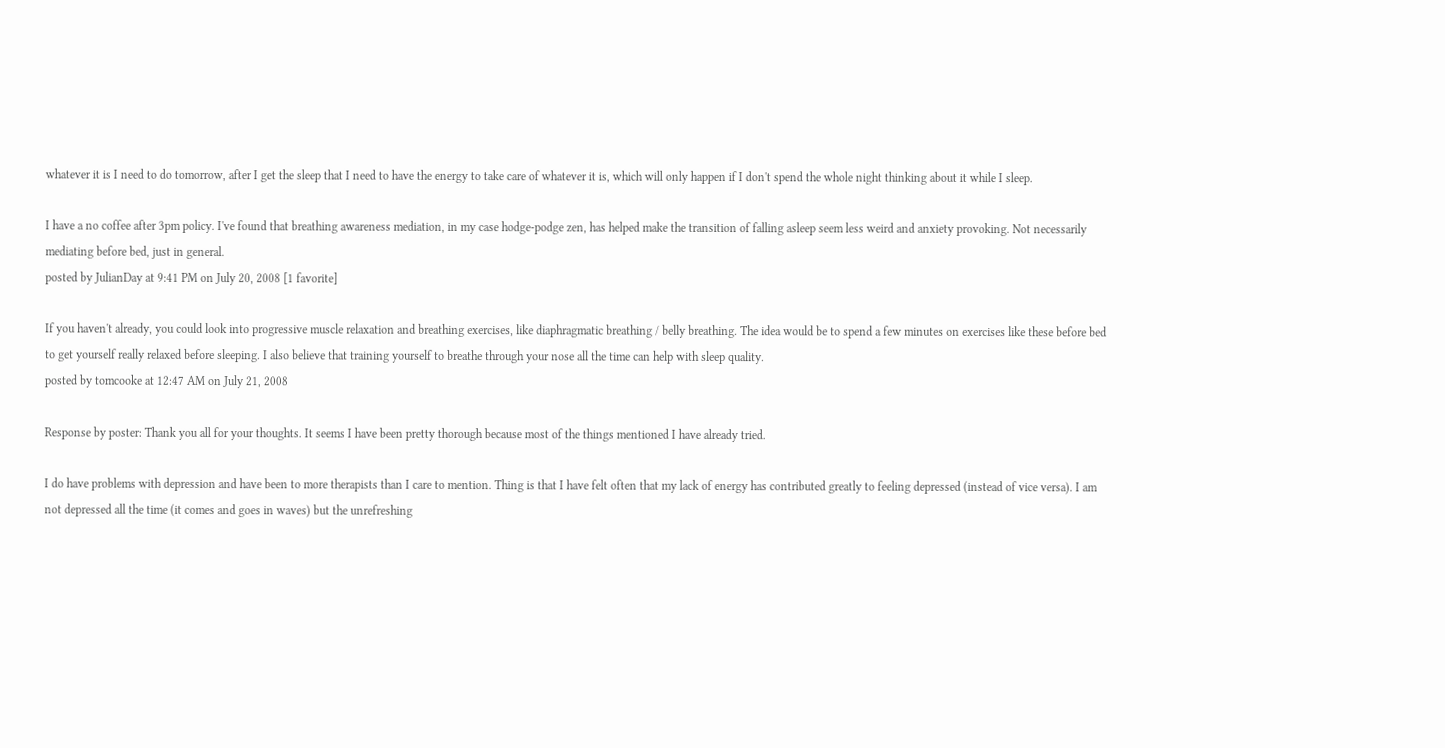whatever it is I need to do tomorrow, after I get the sleep that I need to have the energy to take care of whatever it is, which will only happen if I don't spend the whole night thinking about it while I sleep.

I have a no coffee after 3pm policy. I've found that breathing awareness mediation, in my case hodge-podge zen, has helped make the transition of falling asleep seem less weird and anxiety provoking. Not necessarily mediating before bed, just in general.
posted by JulianDay at 9:41 PM on July 20, 2008 [1 favorite]

If you haven't already, you could look into progressive muscle relaxation and breathing exercises, like diaphragmatic breathing / belly breathing. The idea would be to spend a few minutes on exercises like these before bed to get yourself really relaxed before sleeping. I also believe that training yourself to breathe through your nose all the time can help with sleep quality.
posted by tomcooke at 12:47 AM on July 21, 2008

Response by poster: Thank you all for your thoughts. It seems I have been pretty thorough because most of the things mentioned I have already tried.

I do have problems with depression and have been to more therapists than I care to mention. Thing is that I have felt often that my lack of energy has contributed greatly to feeling depressed (instead of vice versa). I am not depressed all the time (it comes and goes in waves) but the unrefreshing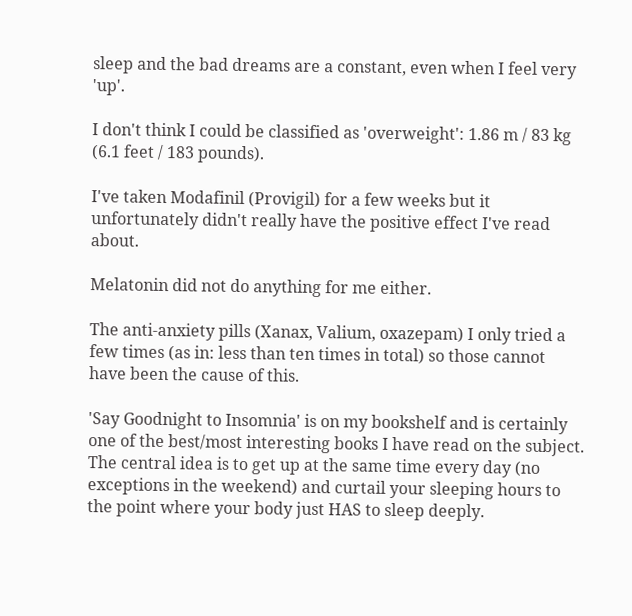sleep and the bad dreams are a constant, even when I feel very 'up'.

I don't think I could be classified as 'overweight': 1.86 m / 83 kg (6.1 feet / 183 pounds).

I've taken Modafinil (Provigil) for a few weeks but it unfortunately didn't really have the positive effect I've read about.

Melatonin did not do anything for me either.

The anti-anxiety pills (Xanax, Valium, oxazepam) I only tried a few times (as in: less than ten times in total) so those cannot have been the cause of this.

'Say Goodnight to Insomnia' is on my bookshelf and is certainly one of the best/most interesting books I have read on the subject. The central idea is to get up at the same time every day (no exceptions in the weekend) and curtail your sleeping hours to the point where your body just HAS to sleep deeply.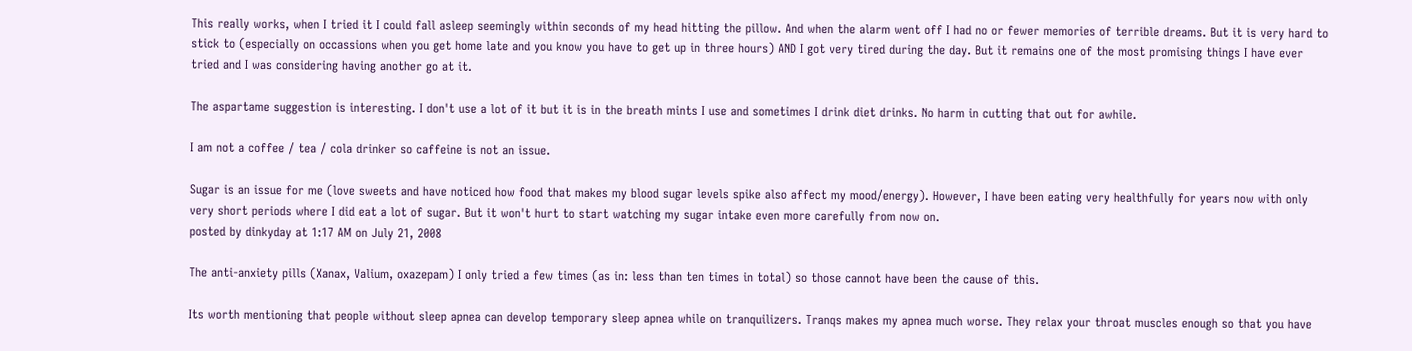This really works, when I tried it I could fall asleep seemingly within seconds of my head hitting the pillow. And when the alarm went off I had no or fewer memories of terrible dreams. But it is very hard to stick to (especially on occassions when you get home late and you know you have to get up in three hours) AND I got very tired during the day. But it remains one of the most promising things I have ever tried and I was considering having another go at it.

The aspartame suggestion is interesting. I don't use a lot of it but it is in the breath mints I use and sometimes I drink diet drinks. No harm in cutting that out for awhile.

I am not a coffee / tea / cola drinker so caffeine is not an issue.

Sugar is an issue for me (love sweets and have noticed how food that makes my blood sugar levels spike also affect my mood/energy). However, I have been eating very healthfully for years now with only very short periods where I did eat a lot of sugar. But it won't hurt to start watching my sugar intake even more carefully from now on.
posted by dinkyday at 1:17 AM on July 21, 2008

The anti-anxiety pills (Xanax, Valium, oxazepam) I only tried a few times (as in: less than ten times in total) so those cannot have been the cause of this.

Its worth mentioning that people without sleep apnea can develop temporary sleep apnea while on tranquilizers. Tranqs makes my apnea much worse. They relax your throat muscles enough so that you have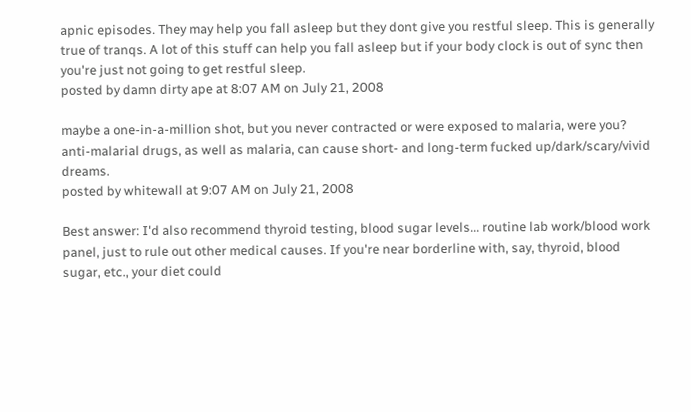apnic episodes. They may help you fall asleep but they dont give you restful sleep. This is generally true of tranqs. A lot of this stuff can help you fall asleep but if your body clock is out of sync then you're just not going to get restful sleep.
posted by damn dirty ape at 8:07 AM on July 21, 2008

maybe a one-in-a-million shot, but you never contracted or were exposed to malaria, were you? anti-malarial drugs, as well as malaria, can cause short- and long-term fucked up/dark/scary/vivid dreams.
posted by whitewall at 9:07 AM on July 21, 2008

Best answer: I'd also recommend thyroid testing, blood sugar levels... routine lab work/blood work panel, just to rule out other medical causes. If you're near borderline with, say, thyroid, blood sugar, etc., your diet could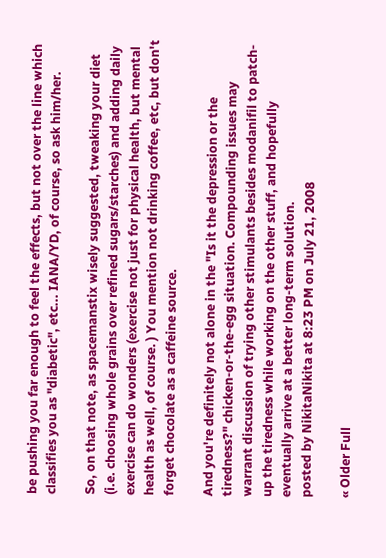be pushing you far enough to feel the effects, but not over the line which classifies you as "diabetic", etc... IANA/YD, of course, so ask him/her.

So, on that note, as spacemanstix wisely suggested, tweaking your diet (i.e. choosing whole grains over refined sugars/starches) and adding daily exercise can do wonders (exercise not just for physical health, but mental health as well, of course. ) You mention not drinking coffee, etc, but don't forget chocolate as a caffeine source.

And you're definitely not alone in the "Is it the depression or the tiredness?" chicken-or-the-egg situation. Compounding issues may warrant discussion of trying other stimulants besides modanifil to patch-up the tiredness while working on the other stuff, and hopefully eventually arrive at a better long-term solution.
posted by NikitaNikita at 8:23 PM on July 21, 2008

« Older Full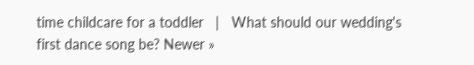time childcare for a toddler   |   What should our wedding's first dance song be? Newer »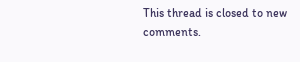This thread is closed to new comments.